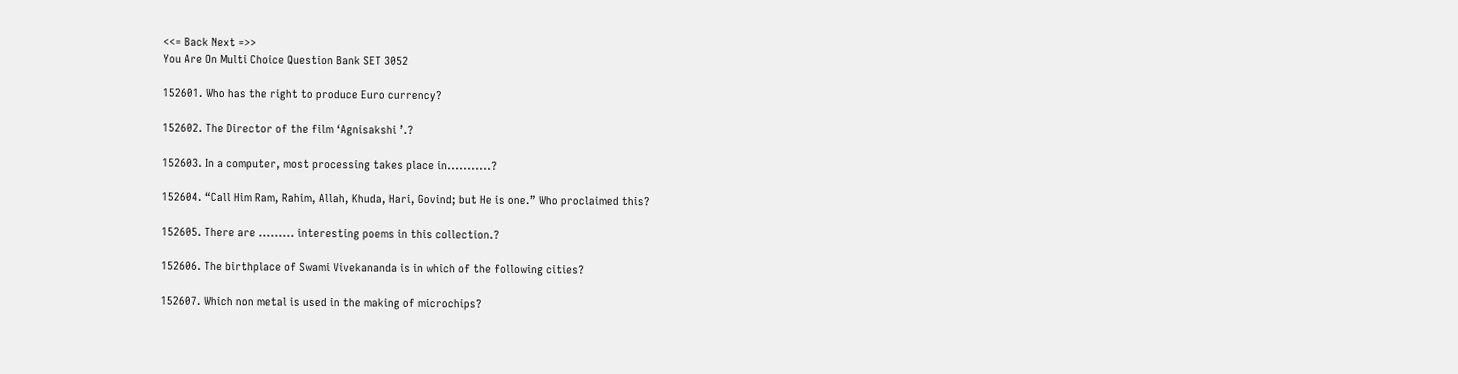<<= Back Next =>>
You Are On Multi Choice Question Bank SET 3052

152601. Who has the right to produce Euro currency?

152602. The Director of the film ‘Agnisakshi ’.?

152603. In a computer, most processing takes place in...........?

152604. “Call Him Ram, Rahim, Allah, Khuda, Hari, Govind; but He is one.” Who proclaimed this?

152605. There are ......... interesting poems in this collection.?

152606. The birthplace of Swami Vivekananda is in which of the following cities?

152607. Which non metal is used in the making of microchips?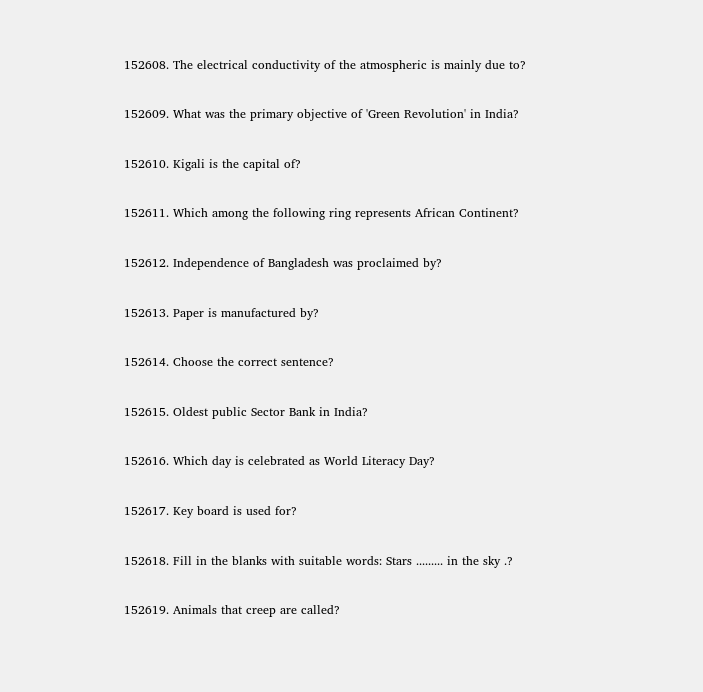152608. The electrical conductivity of the atmospheric is mainly due to?

152609. What was the primary objective of 'Green Revolution' in India?

152610. Kigali is the capital of?

152611. Which among the following ring represents African Continent?

152612. Independence of Bangladesh was proclaimed by?

152613. Paper is manufactured by?

152614. Choose the correct sentence?

152615. Oldest public Sector Bank in India?

152616. Which day is celebrated as World Literacy Day?

152617. Key board is used for?

152618. Fill in the blanks with suitable words: Stars ......... in the sky .?

152619. Animals that creep are called?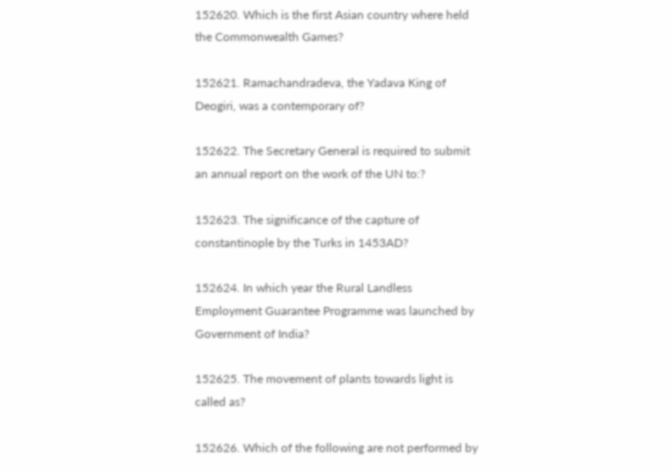152620. Which is the first Asian country where held the Commonwealth Games?

152621. Ramachandradeva, the Yadava King of Deogiri, was a contemporary of?

152622. The Secretary General is required to submit an annual report on the work of the UN to:?

152623. The significance of the capture of constantinople by the Turks in 1453AD?

152624. In which year the Rural Landless Employment Guarantee Programme was launched by Government of India?

152625. The movement of plants towards light is called as?

152626. Which of the following are not performed by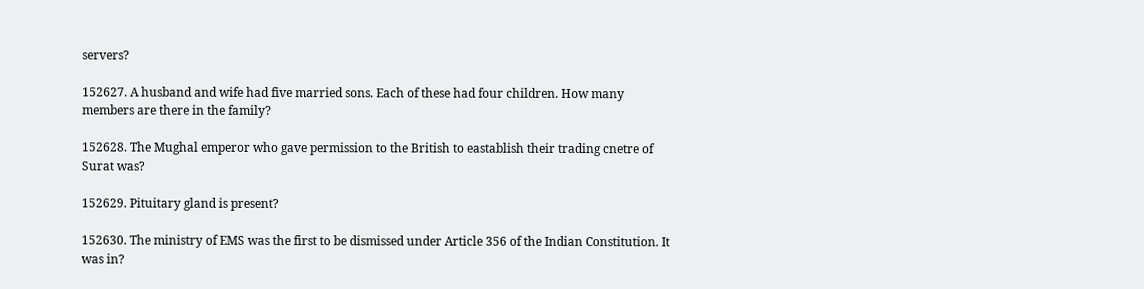servers?

152627. A husband and wife had five married sons. Each of these had four children. How many members are there in the family?

152628. The Mughal emperor who gave permission to the British to eastablish their trading cnetre of Surat was?

152629. Pituitary gland is present?

152630. The ministry of EMS was the first to be dismissed under Article 356 of the Indian Constitution. It was in?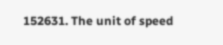152631. The unit of speed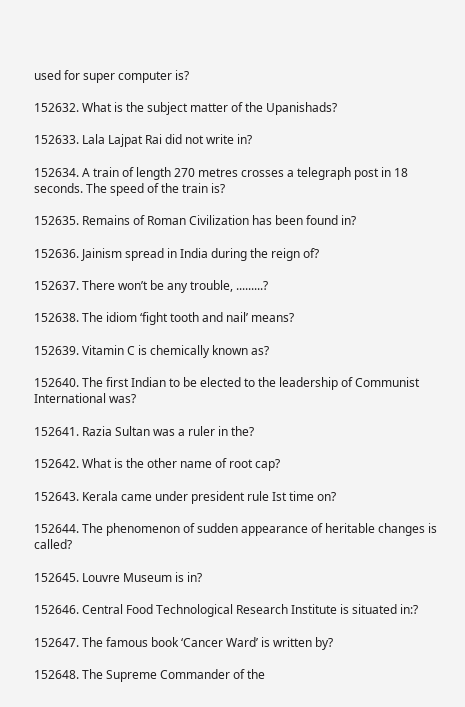used for super computer is?

152632. What is the subject matter of the Upanishads?

152633. Lala Lajpat Rai did not write in?

152634. A train of length 270 metres crosses a telegraph post in 18 seconds. The speed of the train is?

152635. Remains of Roman Civilization has been found in?

152636. Jainism spread in India during the reign of?

152637. There won’t be any trouble, .........?

152638. The idiom ‘fight tooth and nail’ means?

152639. Vitamin C is chemically known as?

152640. The first Indian to be elected to the leadership of Communist International was?

152641. Razia Sultan was a ruler in the?

152642. What is the other name of root cap?

152643. Kerala came under president rule Ist time on?

152644. The phenomenon of sudden appearance of heritable changes is called?

152645. Louvre Museum is in?

152646. Central Food Technological Research Institute is situated in:?

152647. The famous book ‘Cancer Ward’ is written by?

152648. The Supreme Commander of the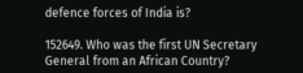defence forces of India is?

152649. Who was the first UN Secretary General from an African Country?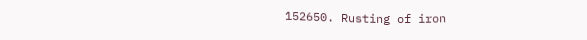152650. Rusting of iron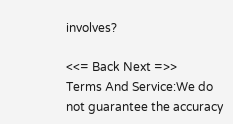involves?

<<= Back Next =>>
Terms And Service:We do not guarantee the accuracy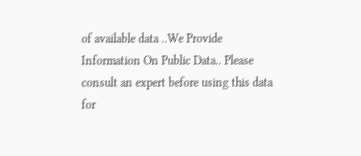of available data ..We Provide Information On Public Data.. Please consult an expert before using this data for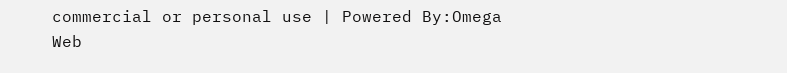commercial or personal use | Powered By:Omega Web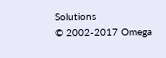Solutions
© 2002-2017 Omega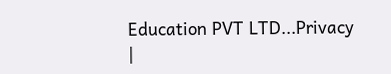Education PVT LTD...Privacy |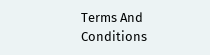Terms And Conditions